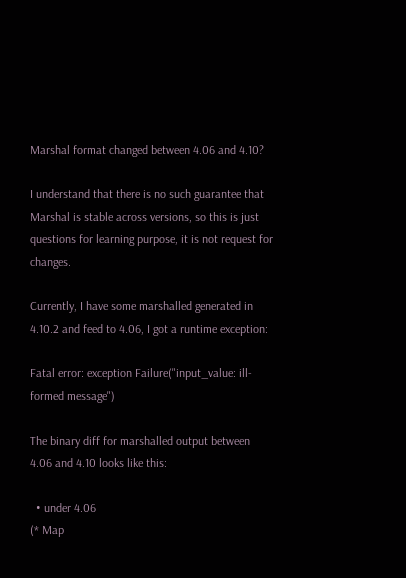Marshal format changed between 4.06 and 4.10?

I understand that there is no such guarantee that Marshal is stable across versions, so this is just questions for learning purpose, it is not request for changes.

Currently, I have some marshalled generated in 4.10.2 and feed to 4.06, I got a runtime exception:

Fatal error: exception Failure("input_value: ill-formed message")

The binary diff for marshalled output between 4.06 and 4.10 looks like this:

  • under 4.06
(* Map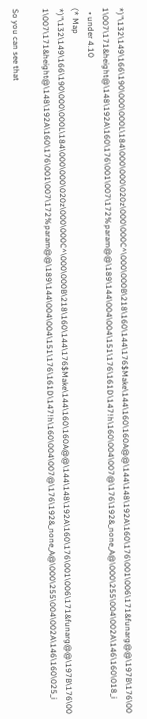*)"\132\149\166\190\000\000L\184\000\000\020z\000\000C^\000\000B\218\160\144\176$Make\144\160\160A@@\144\148\192A\160\176\001\006\171&funarg@@\197B\176\001\007\171&height@\148\192A\160\176\001\007\172%param@@\189\144\004\004\151\176\161D\147!h\160\004\007@\176\192&_none_A@\000\255\004\002A\146\160\018_i
  • under 4.10
(* Map *)"\132\149\166\190\000\000L\184\000\000\020z\000\000C^\000\000B\218\160\144\176$Make\144\160\160A@@\144\148\192A\160\176\001\006\171&funarg@@\197B\176\001\007\171&height@\148\192A\160\176\001\007\172%param@@\189\144\004\004\151\176\161D\147!h\160\004\007@\176\192&_none_A@\000\255\004\002A\146\160\025_i

So you can see that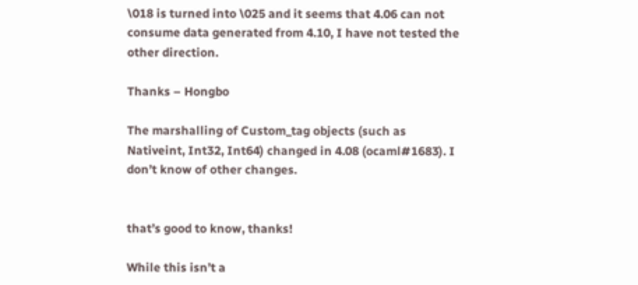\018 is turned into \025 and it seems that 4.06 can not consume data generated from 4.10, I have not tested the other direction.

Thanks – Hongbo

The marshalling of Custom_tag objects (such as Nativeint, Int32, Int64) changed in 4.08 (ocaml#1683). I don’t know of other changes.


that’s good to know, thanks!

While this isn’t a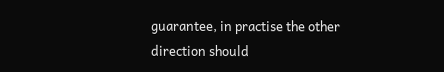guarantee, in practise the other direction should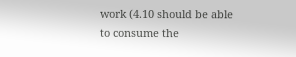work (4.10 should be able to consume the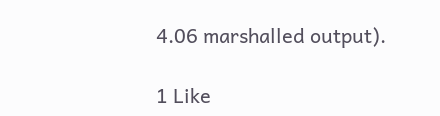4.06 marshalled output).

1 Like